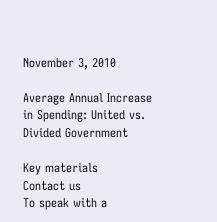November 3, 2010

Average Annual Increase in Spending: United vs. Divided Government

Key materials
Contact us
To speak with a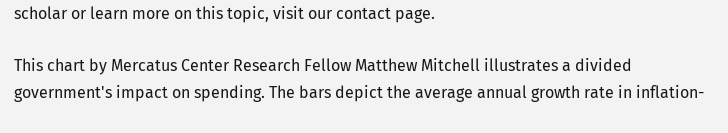scholar or learn more on this topic, visit our contact page.

This chart by Mercatus Center Research Fellow Matthew Mitchell illustrates a divided government's impact on spending. The bars depict the average annual growth rate in inflation-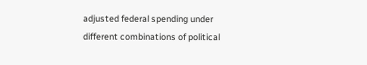adjusted federal spending under different combinations of political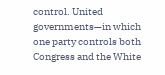control. United governments—in which one party controls both Congress and the White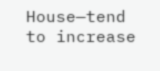House—tend to increase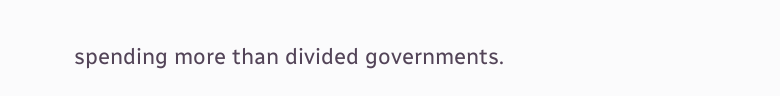spending more than divided governments.